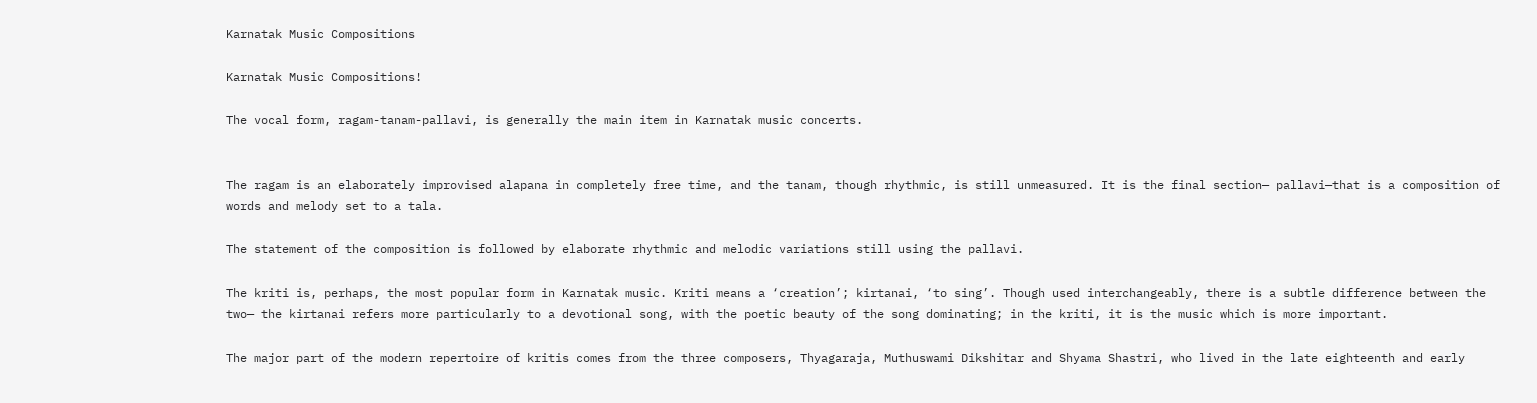Karnatak Music Compositions

Karnatak Music Compositions!

The vocal form, ragam-tanam-pallavi, is generally the main item in Karnatak music concerts.


The ragam is an elaborately improvised alapana in completely free time, and the tanam, though rhythmic, is still unmeasured. It is the final section— pallavi—that is a composition of words and melody set to a tala.

The statement of the composition is followed by elaborate rhythmic and melodic variations still using the pallavi.

The kriti is, perhaps, the most popular form in Karnatak music. Kriti means a ‘creation’; kirtanai, ‘to sing’. Though used interchangeably, there is a subtle difference between the two— the kirtanai refers more particularly to a devotional song, with the poetic beauty of the song dominating; in the kriti, it is the music which is more important.

The major part of the modern repertoire of kritis comes from the three composers, Thyagaraja, Muthuswami Dikshitar and Shyama Shastri, who lived in the late eighteenth and early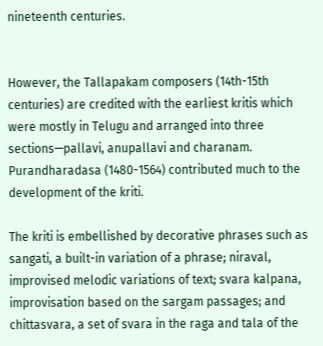nineteenth centuries.


However, the Tallapakam composers (14th-15th centuries) are credited with the earliest kritis which were mostly in Telugu and arranged into three sections—pallavi, anupallavi and charanam. Purandharadasa (1480-1564) contributed much to the development of the kriti.

The kriti is embellished by decorative phrases such as sangati, a built-in variation of a phrase; niraval, improvised melodic variations of text; svara kalpana, improvisation based on the sargam passages; and chittasvara, a set of svara in the raga and tala of the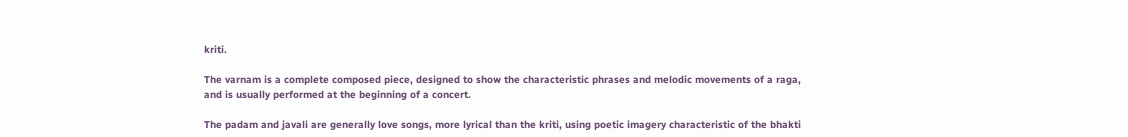kriti.

The varnam is a complete composed piece, designed to show the characteristic phrases and melodic movements of a raga, and is usually performed at the beginning of a concert.

The padam and javali are generally love songs, more lyrical than the kriti, using poetic imagery characteristic of the bhakti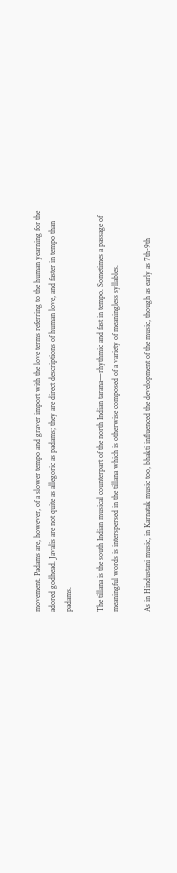movement. Padams are, however, of a slower tempo and graver import with the love terms referring to the human yearning for the adored godhead. Javalis are not quite as allegoric as padams; they are direct descriptions of human love, and faster in tempo than padams.

The tillana is the south Indian musical counterpart of the north Indian tarana—rhythmic and fast in tempo. Sometimes a passage of meaningful words is interspersed in the tillana which is otherwise composed of a variety of meaningless syllables.

As in Hindustani music, in Karnatak music too, bhakti influenced the development of the music, though as early as 7th-9th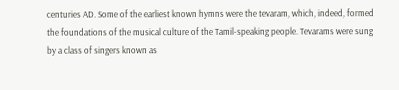centuries AD. Some of the earliest known hymns were the tevaram, which, indeed, formed the foundations of the musical culture of the Tamil-speaking people. Tevarams were sung by a class of singers known as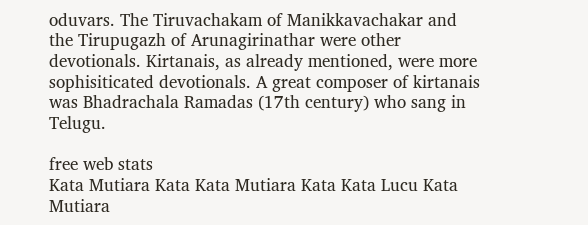oduvars. The Tiruvachakam of Manikkavachakar and the Tirupugazh of Arunagirinathar were other devotionals. Kirtanais, as already mentioned, were more sophisiticated devotionals. A great composer of kirtanais was Bhadrachala Ramadas (17th century) who sang in Telugu.

free web stats
Kata Mutiara Kata Kata Mutiara Kata Kata Lucu Kata Mutiara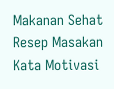Makanan Sehat Resep Masakan Kata Motivasi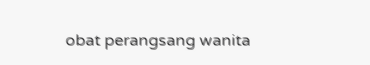obat perangsang wanita